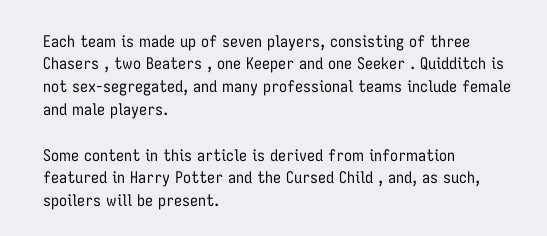Each team is made up of seven players, consisting of three Chasers , two Beaters , one Keeper and one Seeker . Quidditch is not sex-segregated, and many professional teams include female and male players.

Some content in this article is derived from information featured in Harry Potter and the Cursed Child , and, as such, spoilers will be present.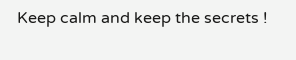Keep calm and keep the secrets !